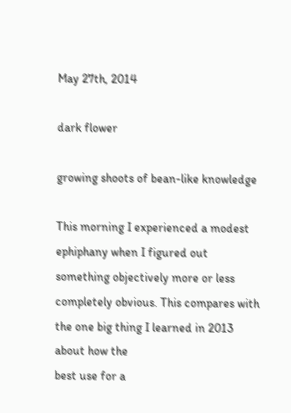May 27th, 2014

dark flower

growing shoots of bean-like knowledge

This morning I experienced a modest ephiphany when I figured out something objectively more or less completely obvious. This compares with the one big thing I learned in 2013 about how the
best use for a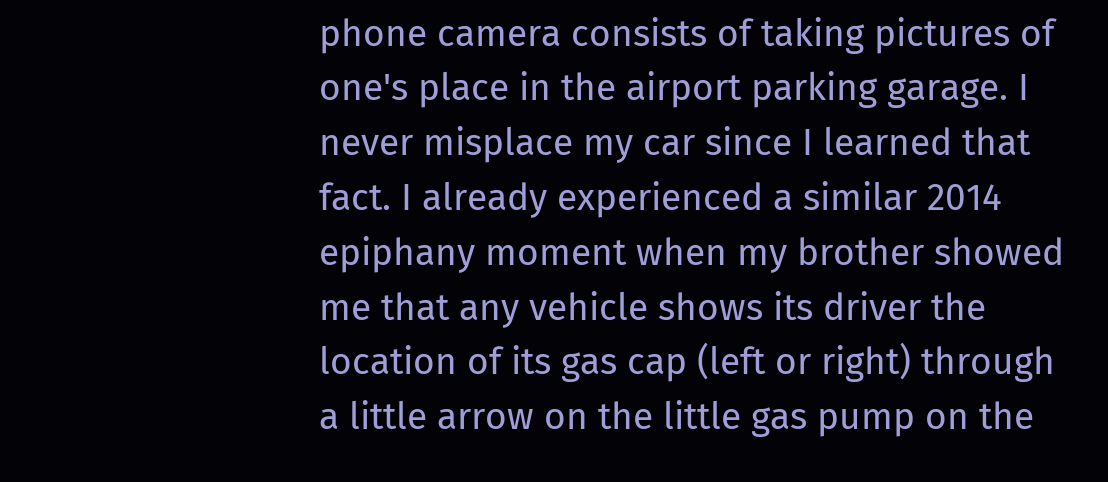phone camera consists of taking pictures of one's place in the airport parking garage. I never misplace my car since I learned that fact. I already experienced a similar 2014 epiphany moment when my brother showed me that any vehicle shows its driver the location of its gas cap (left or right) through a little arrow on the little gas pump on the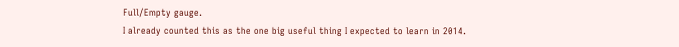Full/Empty gauge.
I already counted this as the one big useful thing I expected to learn in 2014.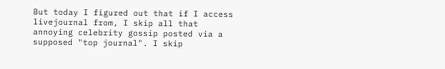But today I figured out that if I access livejournal from, I skip all that annoying celebrity gossip posted via a supposed "top journal". I skip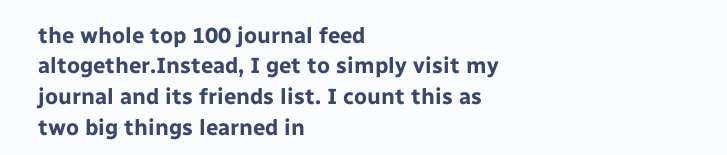the whole top 100 journal feed altogether.Instead, I get to simply visit my journal and its friends list. I count this as two big things learned in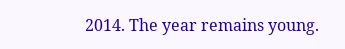2014. The year remains young.